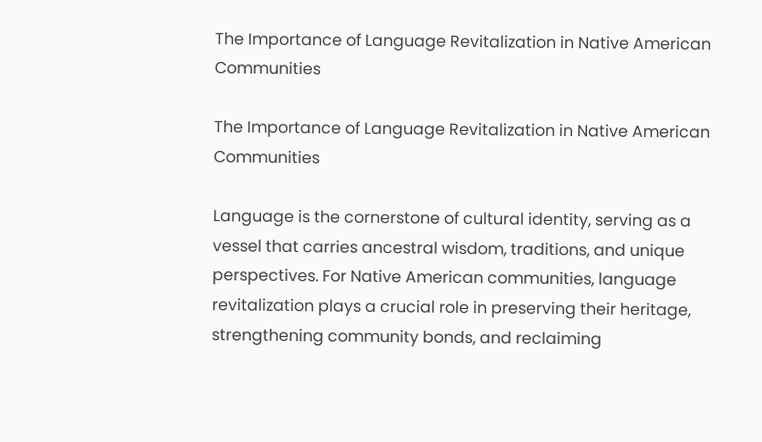The Importance of Language Revitalization in Native American Communities

The Importance of Language Revitalization in Native American Communities

Language is the cornerstone of cultural identity, serving as a vessel that carries ancestral wisdom, traditions, and unique perspectives. For Native American communities, language revitalization plays a crucial role in preserving their heritage, strengthening community bonds, and reclaiming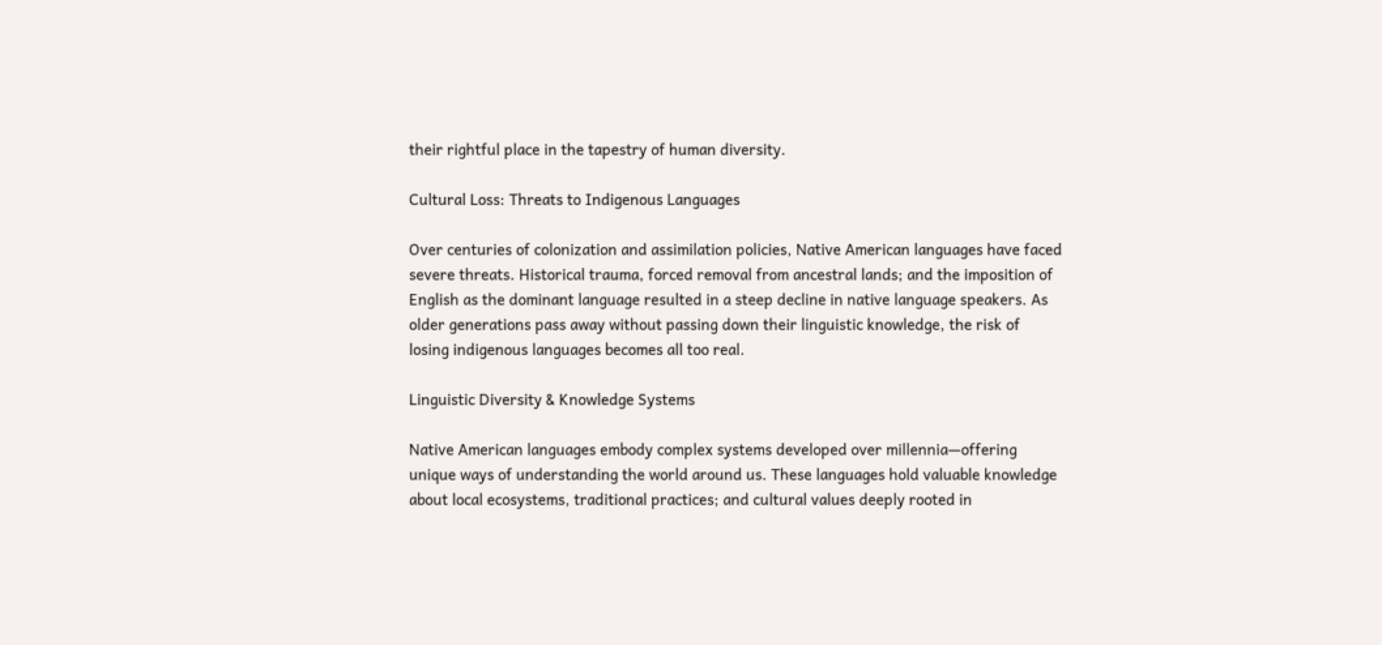their rightful place in the tapestry of human diversity.

Cultural Loss: Threats to Indigenous Languages

Over centuries of colonization and assimilation policies, Native American languages have faced severe threats. Historical trauma, forced removal from ancestral lands; and the imposition of English as the dominant language resulted in a steep decline in native language speakers. As older generations pass away without passing down their linguistic knowledge, the risk of losing indigenous languages becomes all too real.

Linguistic Diversity & Knowledge Systems

Native American languages embody complex systems developed over millennia—offering unique ways of understanding the world around us. These languages hold valuable knowledge about local ecosystems, traditional practices; and cultural values deeply rooted in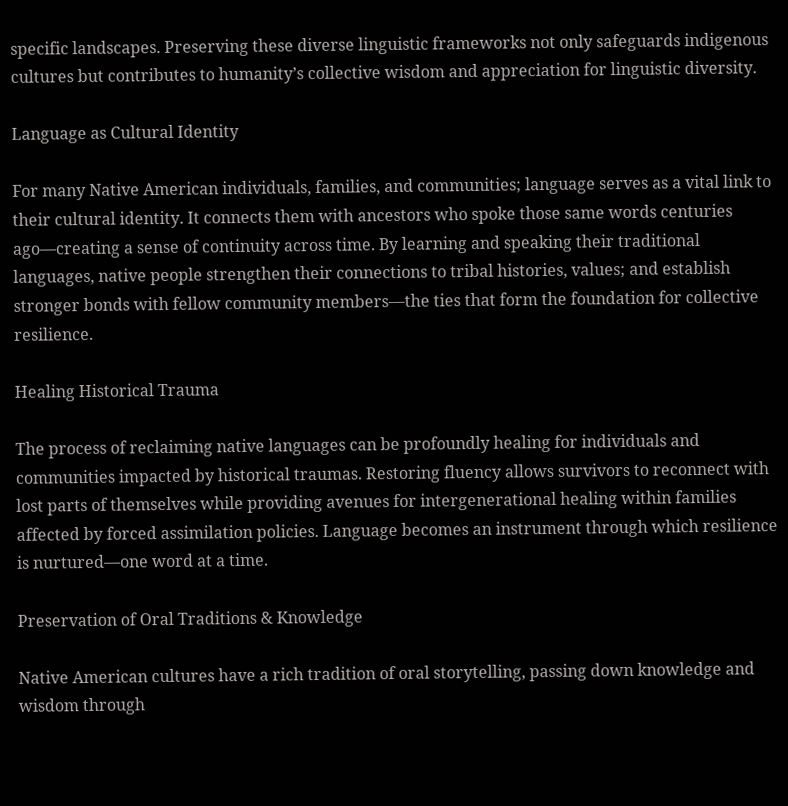specific landscapes. Preserving these diverse linguistic frameworks not only safeguards indigenous cultures but contributes to humanity’s collective wisdom and appreciation for linguistic diversity.

Language as Cultural Identity

For many Native American individuals, families, and communities; language serves as a vital link to their cultural identity. It connects them with ancestors who spoke those same words centuries ago—creating a sense of continuity across time. By learning and speaking their traditional languages, native people strengthen their connections to tribal histories, values; and establish stronger bonds with fellow community members—the ties that form the foundation for collective resilience.

Healing Historical Trauma

The process of reclaiming native languages can be profoundly healing for individuals and communities impacted by historical traumas. Restoring fluency allows survivors to reconnect with lost parts of themselves while providing avenues for intergenerational healing within families affected by forced assimilation policies. Language becomes an instrument through which resilience is nurtured—one word at a time.

Preservation of Oral Traditions & Knowledge

Native American cultures have a rich tradition of oral storytelling, passing down knowledge and wisdom through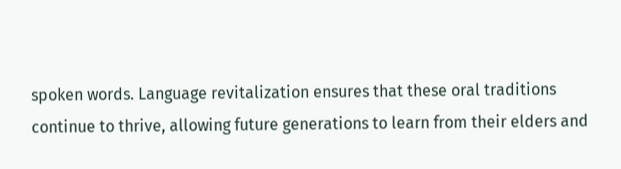spoken words. Language revitalization ensures that these oral traditions continue to thrive, allowing future generations to learn from their elders and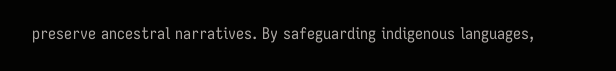preserve ancestral narratives. By safeguarding indigenous languages,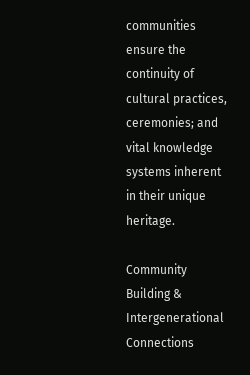communities ensure the continuity of cultural practices, ceremonies; and vital knowledge systems inherent in their unique heritage.

Community Building & Intergenerational Connections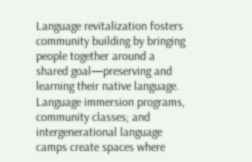Language revitalization fosters community building by bringing people together around a shared goal—preserving and learning their native language. Language immersion programs, community classes; and intergenerational language camps create spaces where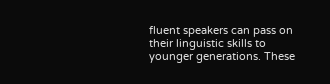fluent speakers can pass on their linguistic skills to younger generations. These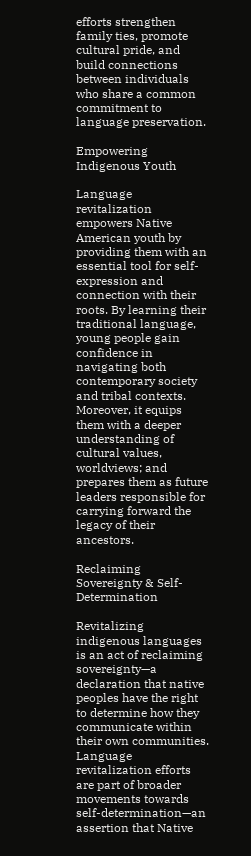efforts strengthen family ties, promote cultural pride, and build connections between individuals who share a common commitment to language preservation.

Empowering Indigenous Youth

Language revitalization empowers Native American youth by providing them with an essential tool for self-expression and connection with their roots. By learning their traditional language, young people gain confidence in navigating both contemporary society and tribal contexts. Moreover, it equips them with a deeper understanding of cultural values, worldviews; and prepares them as future leaders responsible for carrying forward the legacy of their ancestors.

Reclaiming Sovereignty & Self-Determination

Revitalizing indigenous languages is an act of reclaiming sovereignty—a declaration that native peoples have the right to determine how they communicate within their own communities. Language revitalization efforts are part of broader movements towards self-determination—an assertion that Native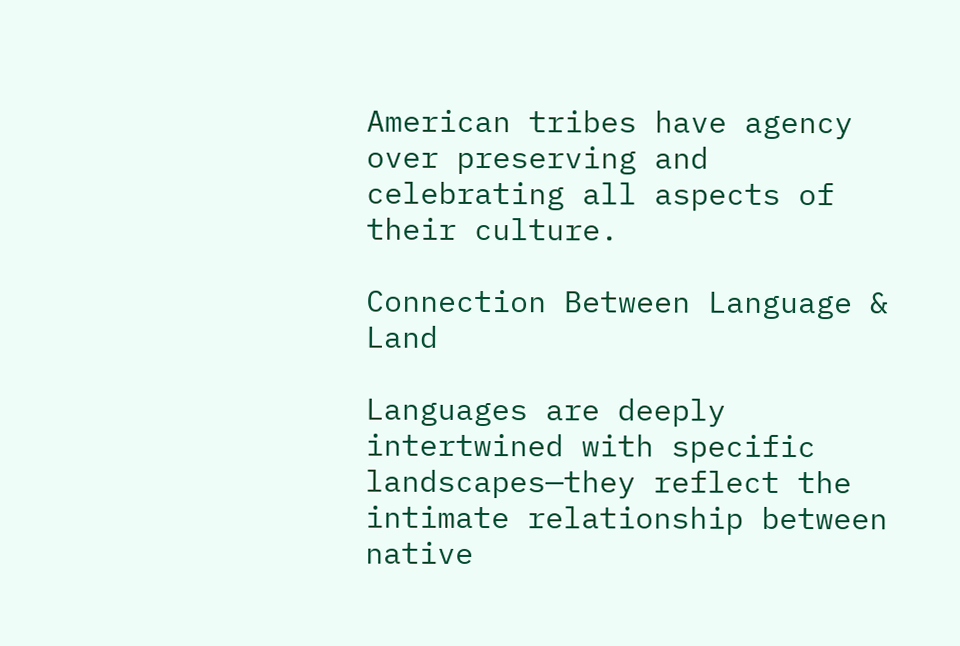American tribes have agency over preserving and celebrating all aspects of their culture.

Connection Between Language & Land

Languages are deeply intertwined with specific landscapes—they reflect the intimate relationship between native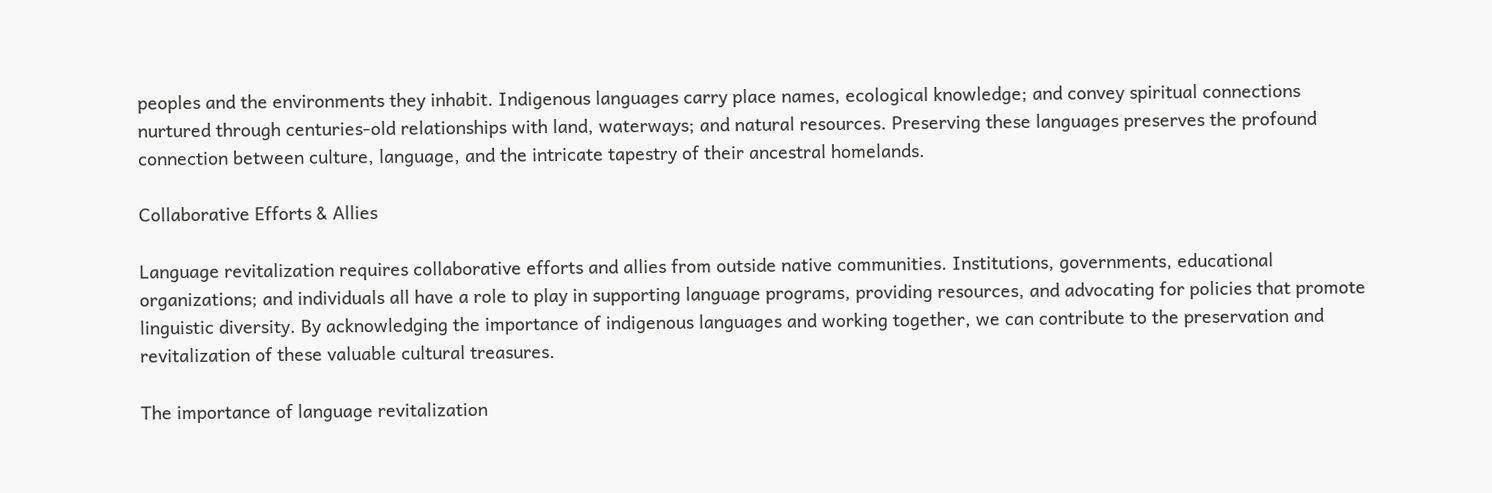peoples and the environments they inhabit. Indigenous languages carry place names, ecological knowledge; and convey spiritual connections nurtured through centuries-old relationships with land, waterways; and natural resources. Preserving these languages preserves the profound connection between culture, language, and the intricate tapestry of their ancestral homelands.

Collaborative Efforts & Allies

Language revitalization requires collaborative efforts and allies from outside native communities. Institutions, governments, educational organizations; and individuals all have a role to play in supporting language programs, providing resources, and advocating for policies that promote linguistic diversity. By acknowledging the importance of indigenous languages and working together, we can contribute to the preservation and revitalization of these valuable cultural treasures.

The importance of language revitalization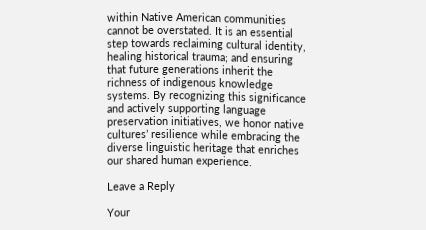within Native American communities cannot be overstated. It is an essential step towards reclaiming cultural identity, healing historical trauma; and ensuring that future generations inherit the richness of indigenous knowledge systems. By recognizing this significance and actively supporting language preservation initiatives, we honor native cultures’ resilience while embracing the diverse linguistic heritage that enriches our shared human experience.

Leave a Reply

Your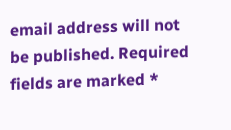email address will not be published. Required fields are marked *